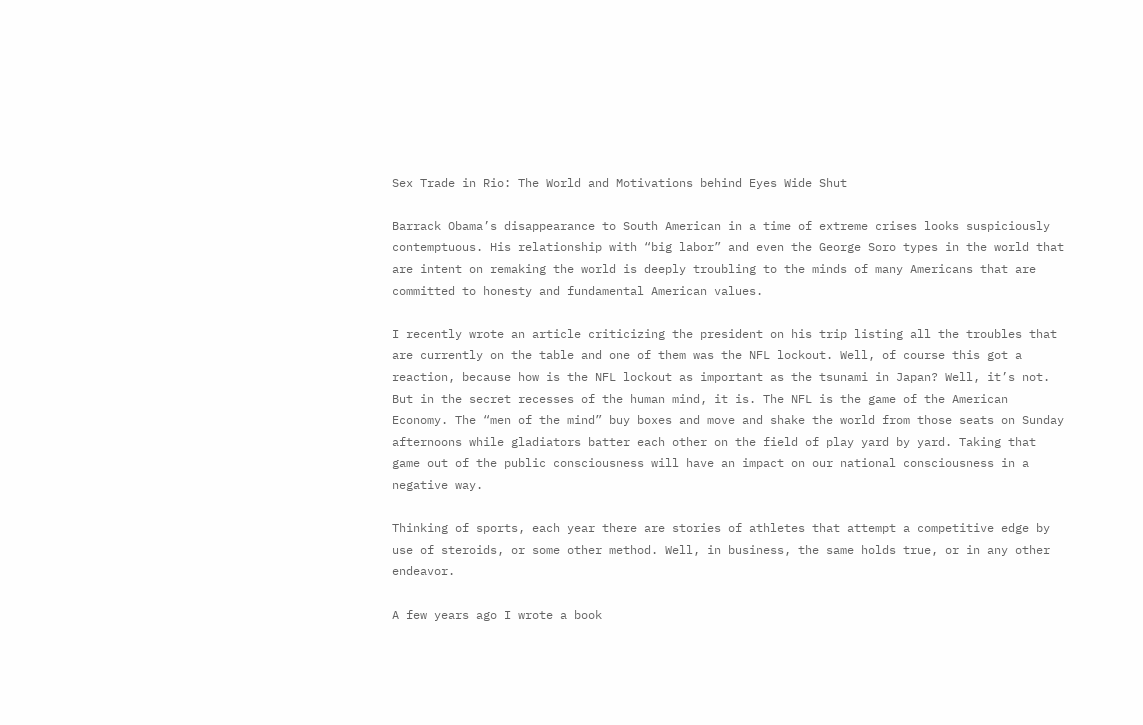Sex Trade in Rio: The World and Motivations behind Eyes Wide Shut

Barrack Obama’s disappearance to South American in a time of extreme crises looks suspiciously contemptuous. His relationship with “big labor” and even the George Soro types in the world that are intent on remaking the world is deeply troubling to the minds of many Americans that are committed to honesty and fundamental American values.

I recently wrote an article criticizing the president on his trip listing all the troubles that are currently on the table and one of them was the NFL lockout. Well, of course this got a reaction, because how is the NFL lockout as important as the tsunami in Japan? Well, it’s not. But in the secret recesses of the human mind, it is. The NFL is the game of the American Economy. The “men of the mind” buy boxes and move and shake the world from those seats on Sunday afternoons while gladiators batter each other on the field of play yard by yard. Taking that game out of the public consciousness will have an impact on our national consciousness in a negative way.

Thinking of sports, each year there are stories of athletes that attempt a competitive edge by use of steroids, or some other method. Well, in business, the same holds true, or in any other endeavor.

A few years ago I wrote a book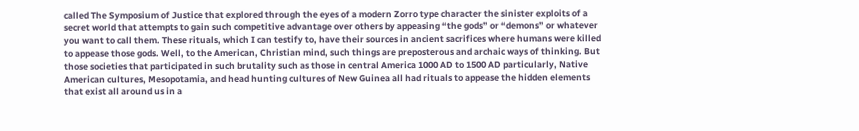called The Symposium of Justice that explored through the eyes of a modern Zorro type character the sinister exploits of a secret world that attempts to gain such competitive advantage over others by appeasing “the gods” or “demons” or whatever you want to call them. These rituals, which I can testify to, have their sources in ancient sacrifices where humans were killed to appease those gods. Well, to the American, Christian mind, such things are preposterous and archaic ways of thinking. But those societies that participated in such brutality such as those in central America 1000 AD to 1500 AD particularly, Native American cultures, Mesopotamia, and head hunting cultures of New Guinea all had rituals to appease the hidden elements that exist all around us in a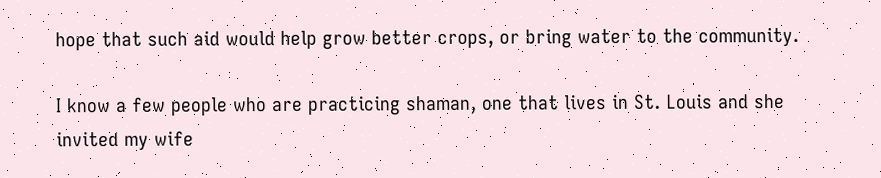hope that such aid would help grow better crops, or bring water to the community.

I know a few people who are practicing shaman, one that lives in St. Louis and she invited my wife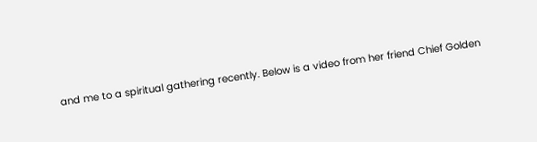and me to a spiritual gathering recently. Below is a video from her friend Chief Golden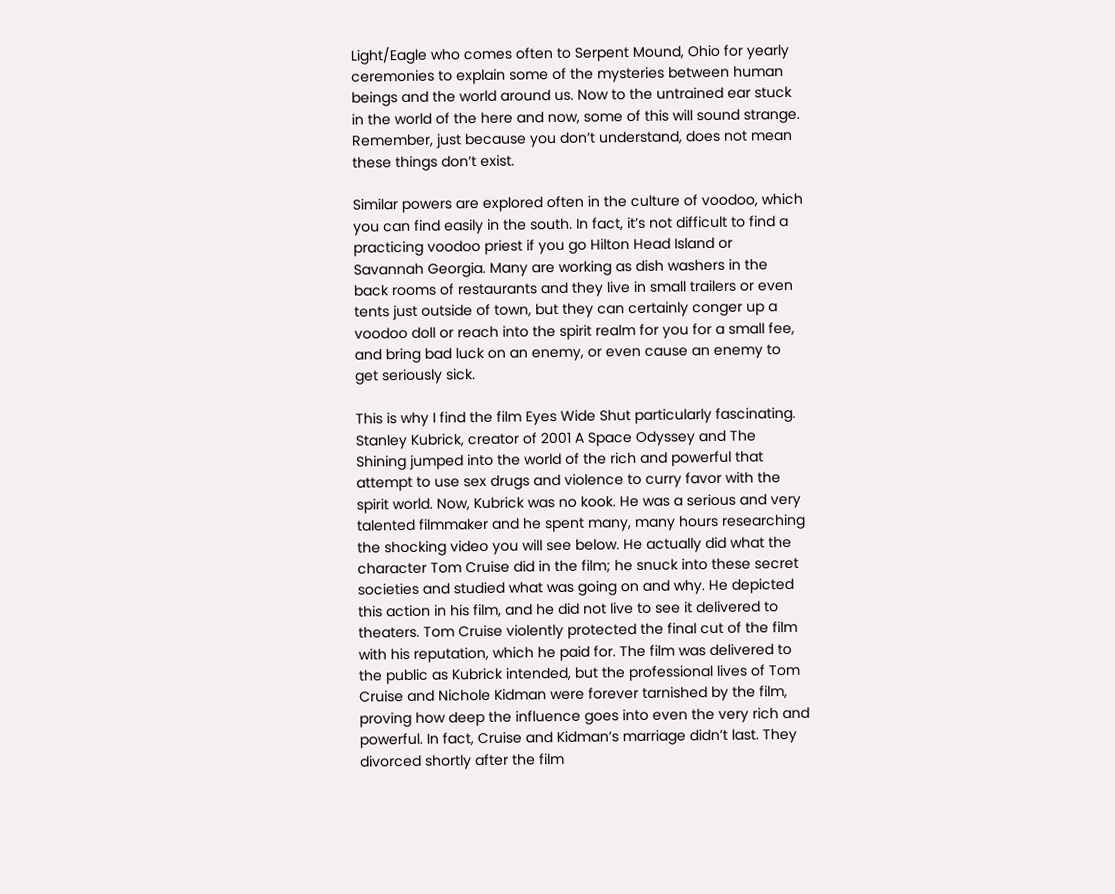Light/Eagle who comes often to Serpent Mound, Ohio for yearly ceremonies to explain some of the mysteries between human beings and the world around us. Now to the untrained ear stuck in the world of the here and now, some of this will sound strange. Remember, just because you don’t understand, does not mean these things don’t exist.

Similar powers are explored often in the culture of voodoo, which you can find easily in the south. In fact, it’s not difficult to find a practicing voodoo priest if you go Hilton Head Island or Savannah Georgia. Many are working as dish washers in the back rooms of restaurants and they live in small trailers or even tents just outside of town, but they can certainly conger up a voodoo doll or reach into the spirit realm for you for a small fee, and bring bad luck on an enemy, or even cause an enemy to get seriously sick.

This is why I find the film Eyes Wide Shut particularly fascinating. Stanley Kubrick, creator of 2001 A Space Odyssey and The Shining jumped into the world of the rich and powerful that attempt to use sex drugs and violence to curry favor with the spirit world. Now, Kubrick was no kook. He was a serious and very talented filmmaker and he spent many, many hours researching the shocking video you will see below. He actually did what the character Tom Cruise did in the film; he snuck into these secret societies and studied what was going on and why. He depicted this action in his film, and he did not live to see it delivered to theaters. Tom Cruise violently protected the final cut of the film with his reputation, which he paid for. The film was delivered to the public as Kubrick intended, but the professional lives of Tom Cruise and Nichole Kidman were forever tarnished by the film, proving how deep the influence goes into even the very rich and powerful. In fact, Cruise and Kidman’s marriage didn’t last. They divorced shortly after the film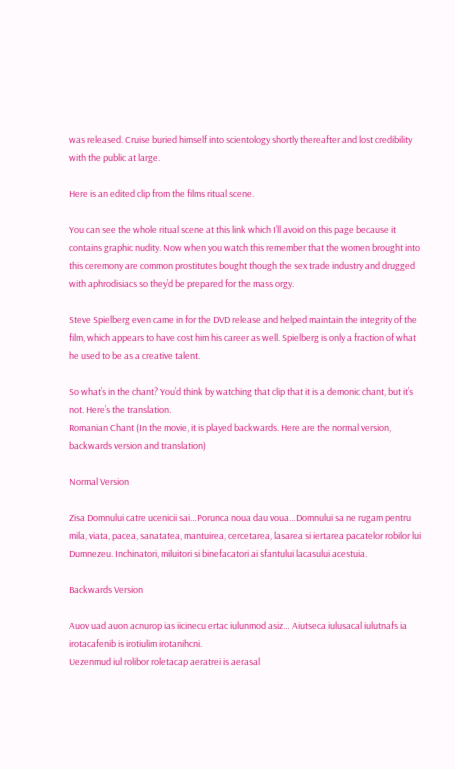was released. Cruise buried himself into scientology shortly thereafter and lost credibility with the public at large.

Here is an edited clip from the films ritual scene.

You can see the whole ritual scene at this link which I’ll avoid on this page because it contains graphic nudity. Now when you watch this remember that the women brought into this ceremony are common prostitutes bought though the sex trade industry and drugged with aphrodisiacs so they’d be prepared for the mass orgy.

Steve Spielberg even came in for the DVD release and helped maintain the integrity of the film, which appears to have cost him his career as well. Spielberg is only a fraction of what he used to be as a creative talent.

So what’s in the chant? You’d think by watching that clip that it is a demonic chant, but it’s not. Here’s the translation.
Romanian Chant (In the movie, it is played backwards. Here are the normal version, backwards version and translation)

Normal Version

Zisa Domnului catre ucenicii sai…Porunca noua dau voua…Domnului sa ne rugam pentru mila, viata, pacea, sanatatea, mantuirea, cercetarea, lasarea si iertarea pacatelor robilor lui Dumnezeu. Inchinatori, miluitori si binefacatori ai sfantului lacasului acestuia.

Backwards Version

Auov uad auon acnurop ias iicinecu ertac iulunmod asiz… Aiutseca iulusacal iulutnafs ia irotacafenib is irotiulim irotanihcni.
Uezenmud iul rolibor roletacap aeratrei is aerasal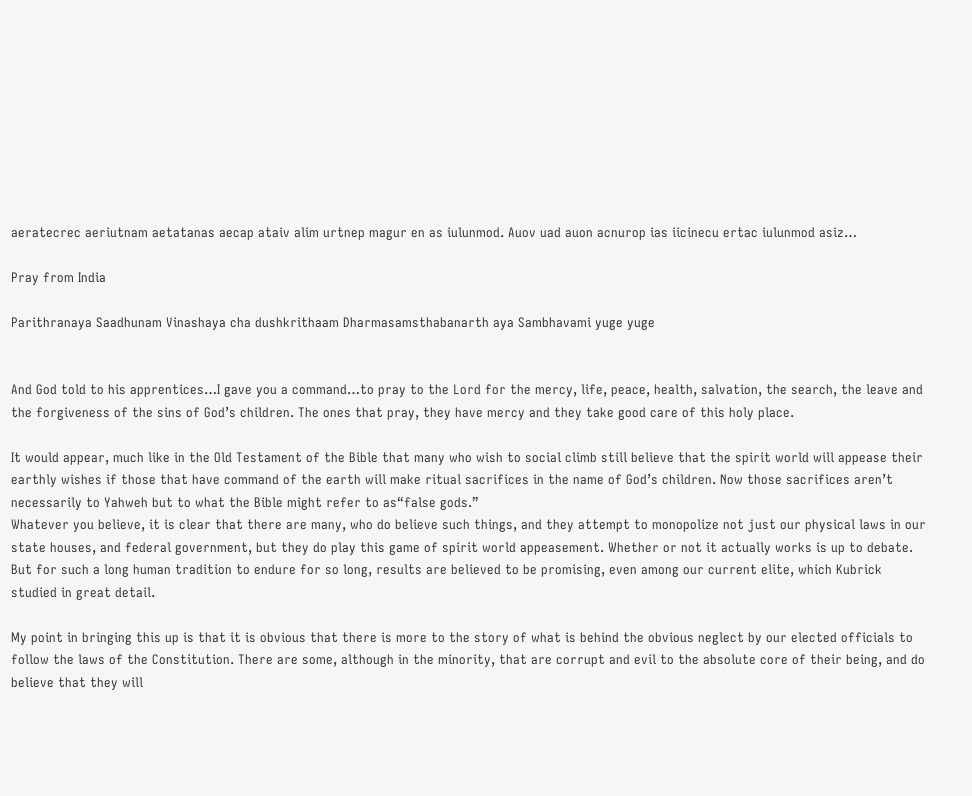aeratecrec aeriutnam aetatanas aecap ataiv alim urtnep magur en as iulunmod. Auov uad auon acnurop ias iicinecu ertac iulunmod asiz…

Pray from India

Parithranaya Saadhunam Vinashaya cha dushkrithaam Dharmasamsthabanarth aya Sambhavami yuge yuge


And God told to his apprentices…I gave you a command…to pray to the Lord for the mercy, life, peace, health, salvation, the search, the leave and the forgiveness of the sins of God’s children. The ones that pray, they have mercy and they take good care of this holy place.

It would appear, much like in the Old Testament of the Bible that many who wish to social climb still believe that the spirit world will appease their earthly wishes if those that have command of the earth will make ritual sacrifices in the name of God’s children. Now those sacrifices aren’t necessarily to Yahweh but to what the Bible might refer to as“false gods.”
Whatever you believe, it is clear that there are many, who do believe such things, and they attempt to monopolize not just our physical laws in our state houses, and federal government, but they do play this game of spirit world appeasement. Whether or not it actually works is up to debate. But for such a long human tradition to endure for so long, results are believed to be promising, even among our current elite, which Kubrick studied in great detail.

My point in bringing this up is that it is obvious that there is more to the story of what is behind the obvious neglect by our elected officials to follow the laws of the Constitution. There are some, although in the minority, that are corrupt and evil to the absolute core of their being, and do believe that they will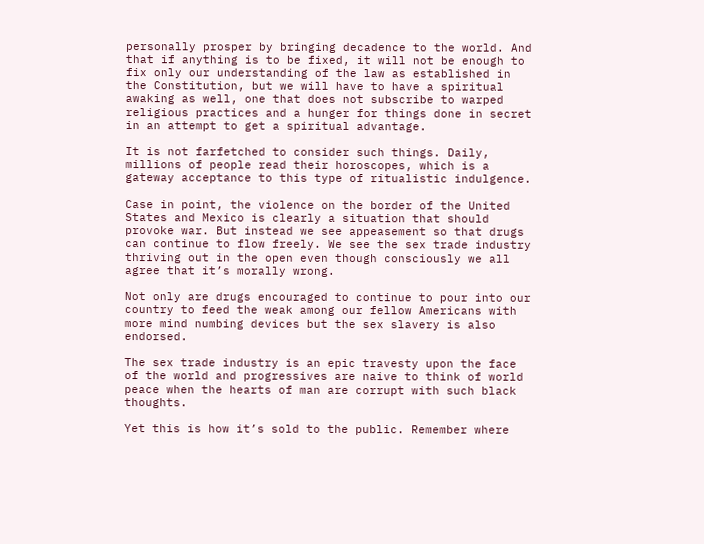personally prosper by bringing decadence to the world. And that if anything is to be fixed, it will not be enough to fix only our understanding of the law as established in the Constitution, but we will have to have a spiritual awaking as well, one that does not subscribe to warped religious practices and a hunger for things done in secret in an attempt to get a spiritual advantage.

It is not farfetched to consider such things. Daily, millions of people read their horoscopes, which is a gateway acceptance to this type of ritualistic indulgence.

Case in point, the violence on the border of the United States and Mexico is clearly a situation that should provoke war. But instead we see appeasement so that drugs can continue to flow freely. We see the sex trade industry thriving out in the open even though consciously we all agree that it’s morally wrong.

Not only are drugs encouraged to continue to pour into our country to feed the weak among our fellow Americans with more mind numbing devices but the sex slavery is also endorsed.

The sex trade industry is an epic travesty upon the face of the world and progressives are naive to think of world peace when the hearts of man are corrupt with such black thoughts.

Yet this is how it’s sold to the public. Remember where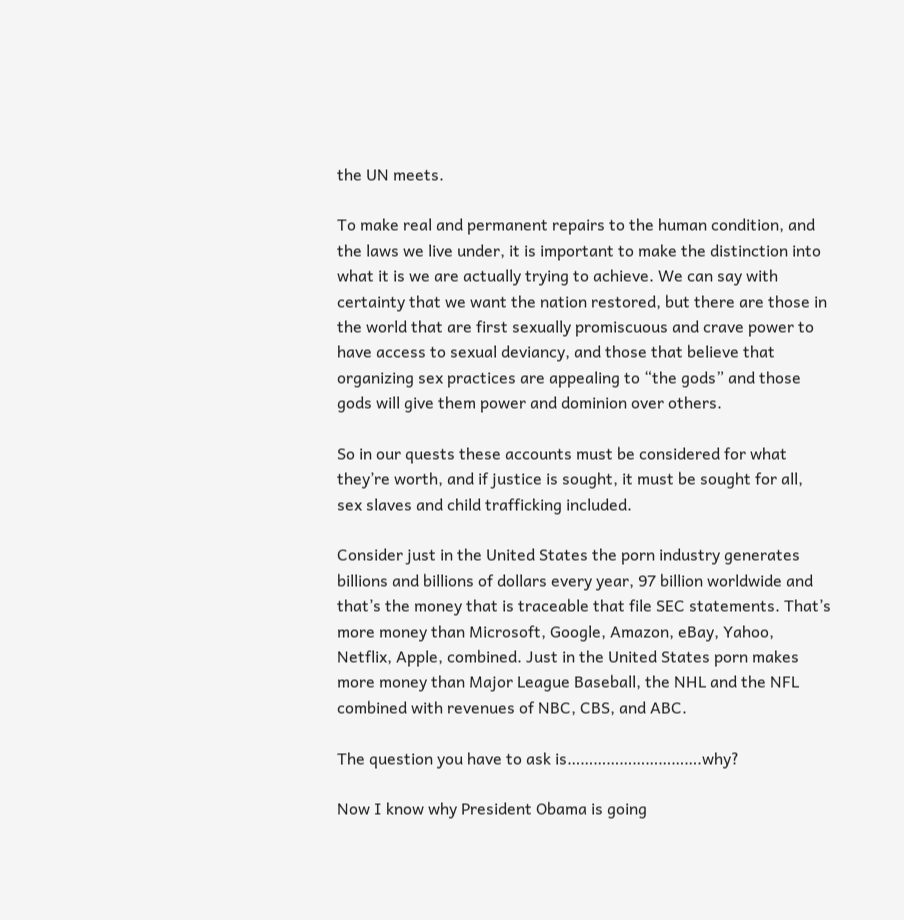the UN meets.

To make real and permanent repairs to the human condition, and the laws we live under, it is important to make the distinction into what it is we are actually trying to achieve. We can say with certainty that we want the nation restored, but there are those in the world that are first sexually promiscuous and crave power to have access to sexual deviancy, and those that believe that organizing sex practices are appealing to “the gods” and those gods will give them power and dominion over others.

So in our quests these accounts must be considered for what they’re worth, and if justice is sought, it must be sought for all, sex slaves and child trafficking included.

Consider just in the United States the porn industry generates billions and billions of dollars every year, 97 billion worldwide and that’s the money that is traceable that file SEC statements. That’s more money than Microsoft, Google, Amazon, eBay, Yahoo, Netflix, Apple, combined. Just in the United States porn makes more money than Major League Baseball, the NHL and the NFL combined with revenues of NBC, CBS, and ABC.

The question you have to ask is………………………….why?

Now I know why President Obama is going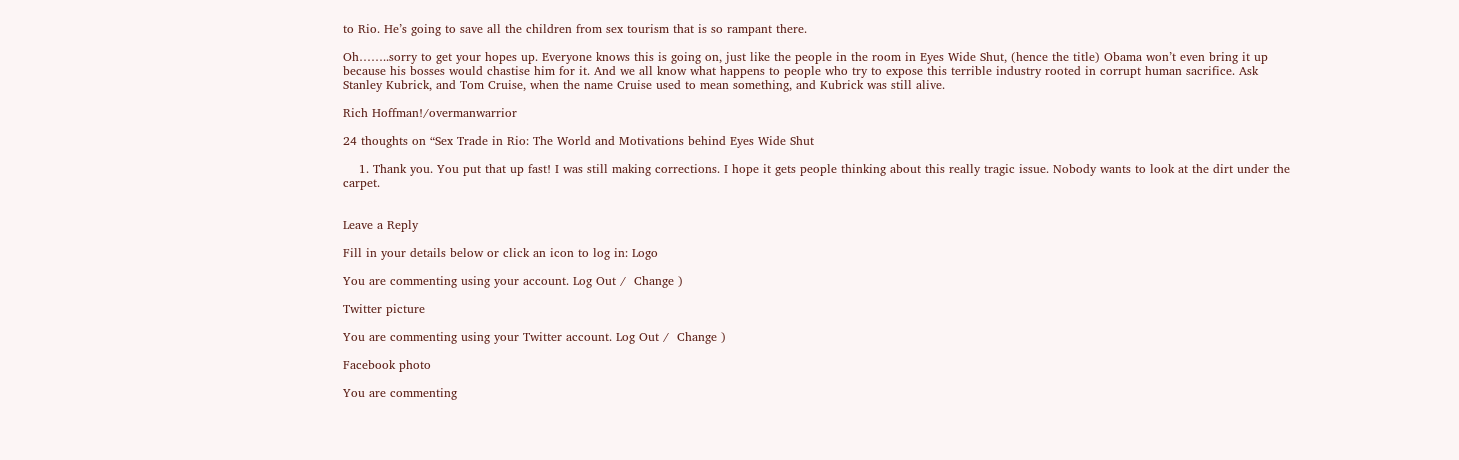to Rio. He’s going to save all the children from sex tourism that is so rampant there.

Oh……..sorry to get your hopes up. Everyone knows this is going on, just like the people in the room in Eyes Wide Shut, (hence the title) Obama won’t even bring it up because his bosses would chastise him for it. And we all know what happens to people who try to expose this terrible industry rooted in corrupt human sacrifice. Ask Stanley Kubrick, and Tom Cruise, when the name Cruise used to mean something, and Kubrick was still alive.

Rich Hoffman!/overmanwarrior

24 thoughts on “Sex Trade in Rio: The World and Motivations behind Eyes Wide Shut

    1. Thank you. You put that up fast! I was still making corrections. I hope it gets people thinking about this really tragic issue. Nobody wants to look at the dirt under the carpet.


Leave a Reply

Fill in your details below or click an icon to log in: Logo

You are commenting using your account. Log Out /  Change )

Twitter picture

You are commenting using your Twitter account. Log Out /  Change )

Facebook photo

You are commenting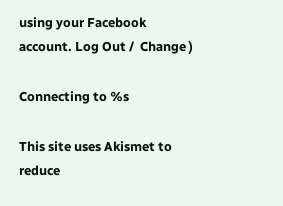using your Facebook account. Log Out /  Change )

Connecting to %s

This site uses Akismet to reduce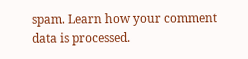spam. Learn how your comment data is processed.